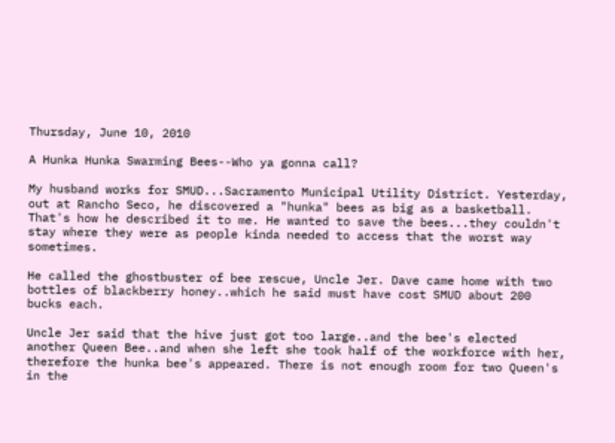Thursday, June 10, 2010

A Hunka Hunka Swarming Bees--Who ya gonna call?

My husband works for SMUD...Sacramento Municipal Utility District. Yesterday, out at Rancho Seco, he discovered a "hunka" bees as big as a basketball. That's how he described it to me. He wanted to save the bees...they couldn't stay where they were as people kinda needed to access that the worst way sometimes.

He called the ghostbuster of bee rescue, Uncle Jer. Dave came home with two bottles of blackberry honey..which he said must have cost SMUD about 200 bucks each.

Uncle Jer said that the hive just got too large..and the bee's elected another Queen Bee..and when she left she took half of the workforce with her, therefore the hunka bee's appeared. There is not enough room for two Queen's in the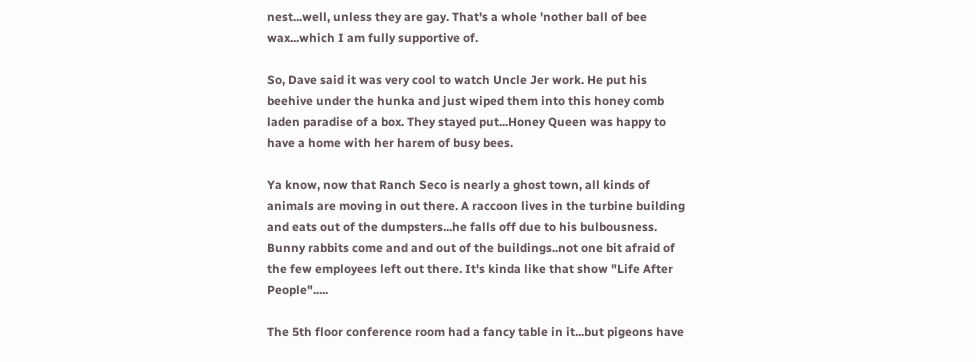nest...well, unless they are gay. That's a whole 'nother ball of bee wax...which I am fully supportive of.

So, Dave said it was very cool to watch Uncle Jer work. He put his beehive under the hunka and just wiped them into this honey comb laden paradise of a box. They stayed put...Honey Queen was happy to have a home with her harem of busy bees.

Ya know, now that Ranch Seco is nearly a ghost town, all kinds of animals are moving in out there. A raccoon lives in the turbine building and eats out of the dumpsters...he falls off due to his bulbousness. Bunny rabbits come and and out of the buildings..not one bit afraid of the few employees left out there. It's kinda like that show "Life After People".....

The 5th floor conference room had a fancy table in it...but pigeons have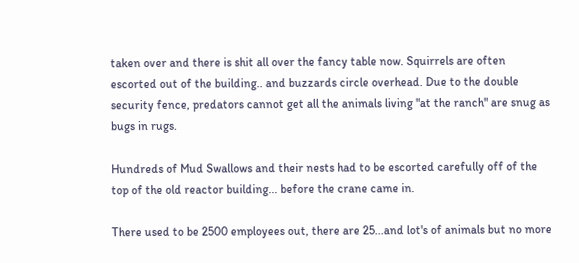taken over and there is shit all over the fancy table now. Squirrels are often escorted out of the building.. and buzzards circle overhead. Due to the double security fence, predators cannot get all the animals living "at the ranch" are snug as bugs in rugs.

Hundreds of Mud Swallows and their nests had to be escorted carefully off of the top of the old reactor building... before the crane came in.

There used to be 2500 employees out, there are 25...and lot's of animals but no more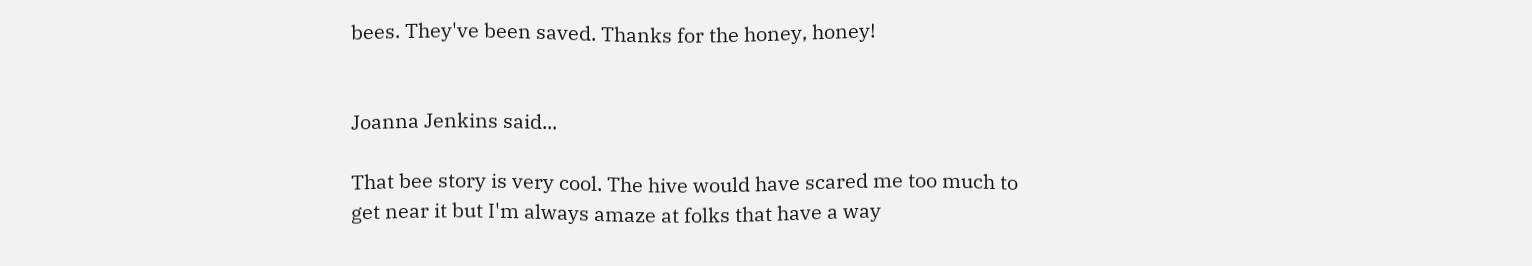bees. They've been saved. Thanks for the honey, honey!


Joanna Jenkins said...

That bee story is very cool. The hive would have scared me too much to get near it but I'm always amaze at folks that have a way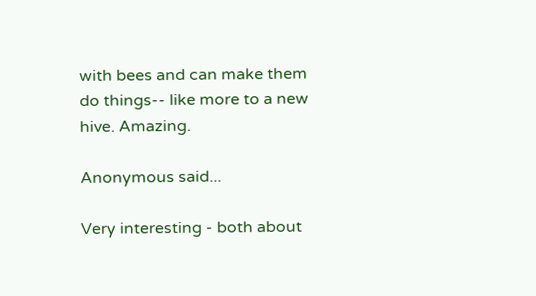with bees and can make them do things-- like more to a new hive. Amazing.

Anonymous said...

Very interesting - both about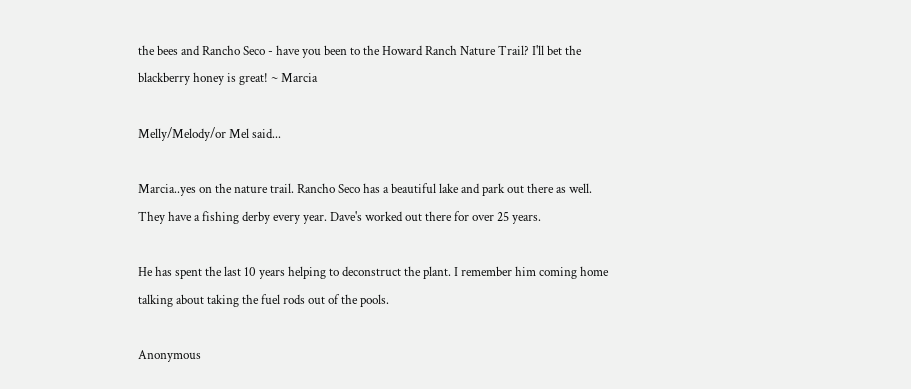the bees and Rancho Seco - have you been to the Howard Ranch Nature Trail? I'll bet the blackberry honey is great! ~ Marcia

Melly/Melody/or Mel said...

Marcia..yes on the nature trail. Rancho Seco has a beautiful lake and park out there as well. They have a fishing derby every year. Dave's worked out there for over 25 years.

He has spent the last 10 years helping to deconstruct the plant. I remember him coming home talking about taking the fuel rods out of the pools.

Anonymous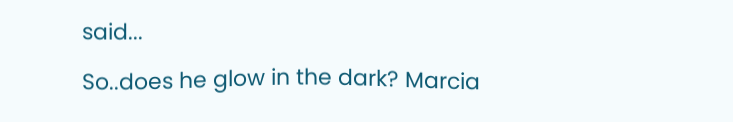said...

So..does he glow in the dark? Marcia